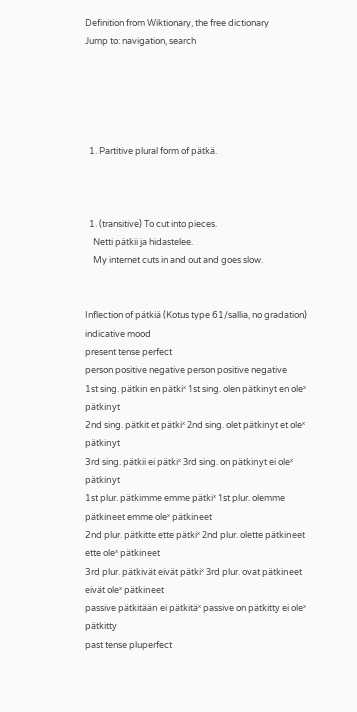Definition from Wiktionary, the free dictionary
Jump to: navigation, search





  1. Partitive plural form of pätkä.



  1. (transitive) To cut into pieces.
    Netti pätkii ja hidastelee.
    My internet cuts in and out and goes slow.


Inflection of pätkiä (Kotus type 61/sallia, no gradation)
indicative mood
present tense perfect
person positive negative person positive negative
1st sing. pätkin en pätkiˣ 1st sing. olen pätkinyt en oleˣ pätkinyt
2nd sing. pätkit et pätkiˣ 2nd sing. olet pätkinyt et oleˣ pätkinyt
3rd sing. pätkii ei pätkiˣ 3rd sing. on pätkinyt ei oleˣ pätkinyt
1st plur. pätkimme emme pätkiˣ 1st plur. olemme pätkineet emme oleˣ pätkineet
2nd plur. pätkitte ette pätkiˣ 2nd plur. olette pätkineet ette oleˣ pätkineet
3rd plur. pätkivät eivät pätkiˣ 3rd plur. ovat pätkineet eivät oleˣ pätkineet
passive pätkitään ei pätkitäˣ passive on pätkitty ei oleˣ pätkitty
past tense pluperfect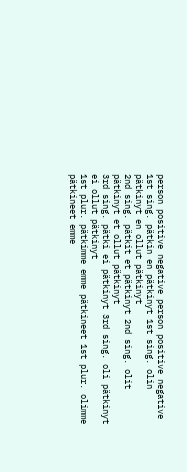person positive negative person positive negative
1st sing. pätkin en pätkinyt 1st sing. olin pätkinyt en ollut pätkinyt
2nd sing. pätkit et pätkinyt 2nd sing. olit pätkinyt et ollut pätkinyt
3rd sing. pätki ei pätkinyt 3rd sing. oli pätkinyt ei ollut pätkinyt
1st plur. pätkimme emme pätkineet 1st plur. olimme pätkineet emme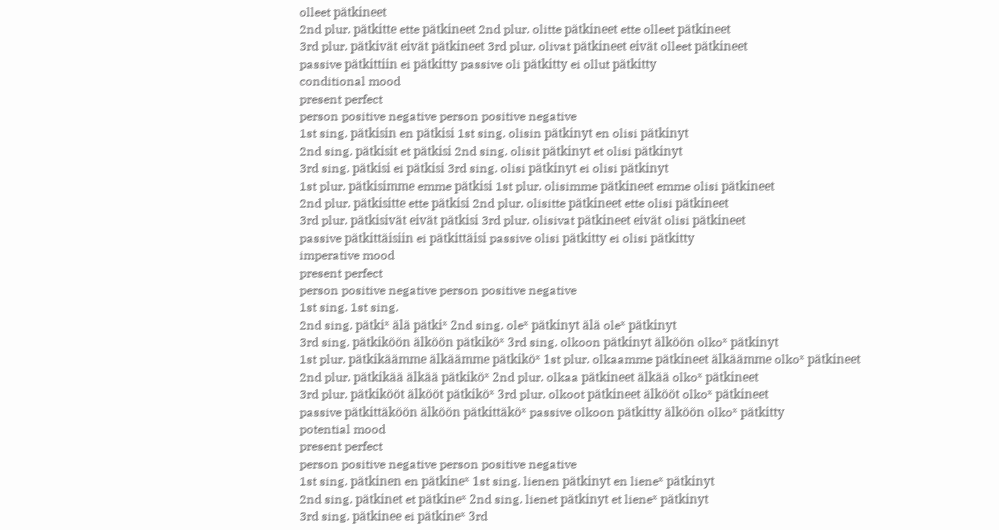olleet pätkineet
2nd plur. pätkitte ette pätkineet 2nd plur. olitte pätkineet ette olleet pätkineet
3rd plur. pätkivät eivät pätkineet 3rd plur. olivat pätkineet eivät olleet pätkineet
passive pätkittiin ei pätkitty passive oli pätkitty ei ollut pätkitty
conditional mood
present perfect
person positive negative person positive negative
1st sing. pätkisin en pätkisi 1st sing. olisin pätkinyt en olisi pätkinyt
2nd sing. pätkisit et pätkisi 2nd sing. olisit pätkinyt et olisi pätkinyt
3rd sing. pätkisi ei pätkisi 3rd sing. olisi pätkinyt ei olisi pätkinyt
1st plur. pätkisimme emme pätkisi 1st plur. olisimme pätkineet emme olisi pätkineet
2nd plur. pätkisitte ette pätkisi 2nd plur. olisitte pätkineet ette olisi pätkineet
3rd plur. pätkisivät eivät pätkisi 3rd plur. olisivat pätkineet eivät olisi pätkineet
passive pätkittäisiin ei pätkittäisi passive olisi pätkitty ei olisi pätkitty
imperative mood
present perfect
person positive negative person positive negative
1st sing. 1st sing.
2nd sing. pätkiˣ älä pätkiˣ 2nd sing. oleˣ pätkinyt älä oleˣ pätkinyt
3rd sing. pätkiköön älköön pätkiköˣ 3rd sing. olkoon pätkinyt älköön olkoˣ pätkinyt
1st plur. pätkikäämme älkäämme pätkiköˣ 1st plur. olkaamme pätkineet älkäämme olkoˣ pätkineet
2nd plur. pätkikää älkää pätkiköˣ 2nd plur. olkaa pätkineet älkää olkoˣ pätkineet
3rd plur. pätkikööt älkööt pätkiköˣ 3rd plur. olkoot pätkineet älkööt olkoˣ pätkineet
passive pätkittäköön älköön pätkittäköˣ passive olkoon pätkitty älköön olkoˣ pätkitty
potential mood
present perfect
person positive negative person positive negative
1st sing. pätkinen en pätkineˣ 1st sing. lienen pätkinyt en lieneˣ pätkinyt
2nd sing. pätkinet et pätkineˣ 2nd sing. lienet pätkinyt et lieneˣ pätkinyt
3rd sing. pätkinee ei pätkineˣ 3rd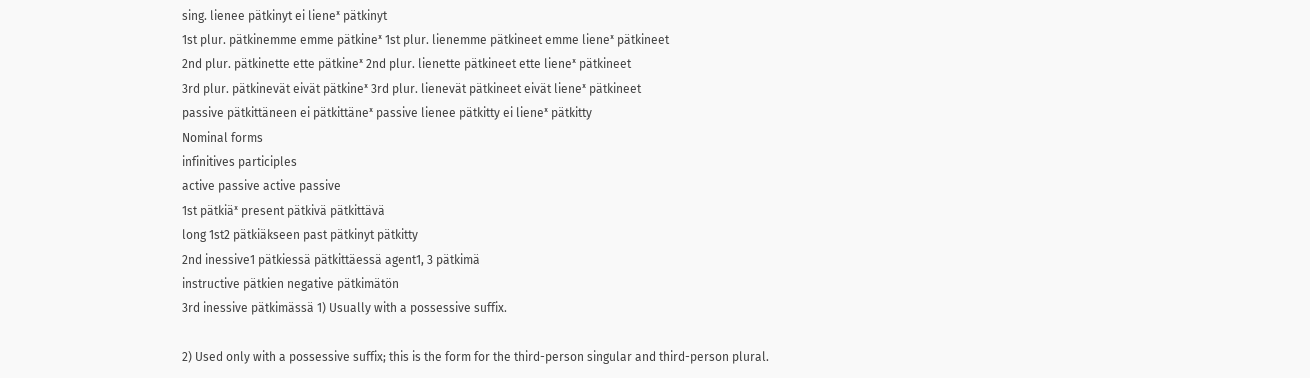sing. lienee pätkinyt ei lieneˣ pätkinyt
1st plur. pätkinemme emme pätkineˣ 1st plur. lienemme pätkineet emme lieneˣ pätkineet
2nd plur. pätkinette ette pätkineˣ 2nd plur. lienette pätkineet ette lieneˣ pätkineet
3rd plur. pätkinevät eivät pätkineˣ 3rd plur. lienevät pätkineet eivät lieneˣ pätkineet
passive pätkittäneen ei pätkittäneˣ passive lienee pätkitty ei lieneˣ pätkitty
Nominal forms
infinitives participles
active passive active passive
1st pätkiäˣ present pätkivä pätkittävä
long 1st2 pätkiäkseen past pätkinyt pätkitty
2nd inessive1 pätkiessä pätkittäessä agent1, 3 pätkimä
instructive pätkien negative pätkimätön
3rd inessive pätkimässä 1) Usually with a possessive suffix.

2) Used only with a possessive suffix; this is the form for the third-person singular and third-person plural.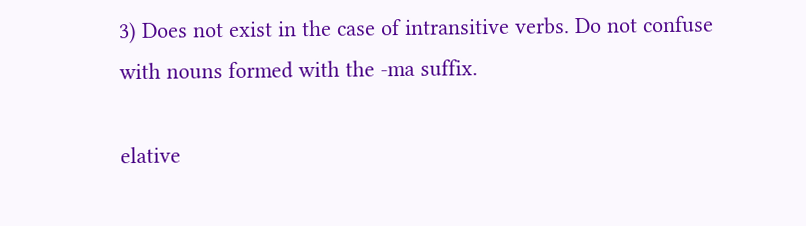3) Does not exist in the case of intransitive verbs. Do not confuse with nouns formed with the -ma suffix.

elative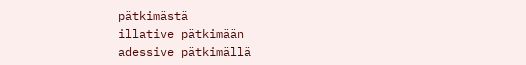pätkimästä
illative pätkimään
adessive pätkimällä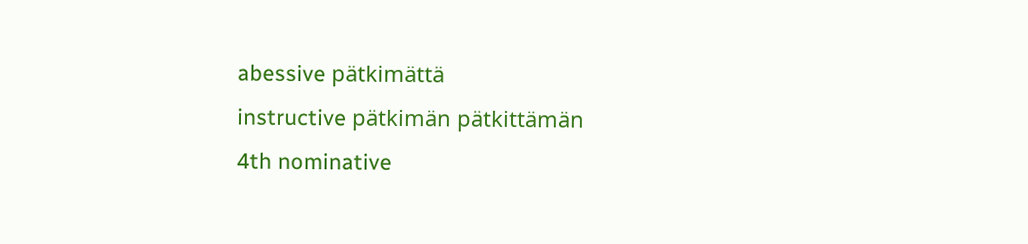abessive pätkimättä
instructive pätkimän pätkittämän
4th nominative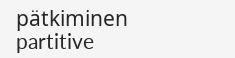pätkiminen
partitive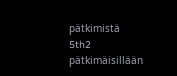pätkimistä
5th2 pätkimäisillään